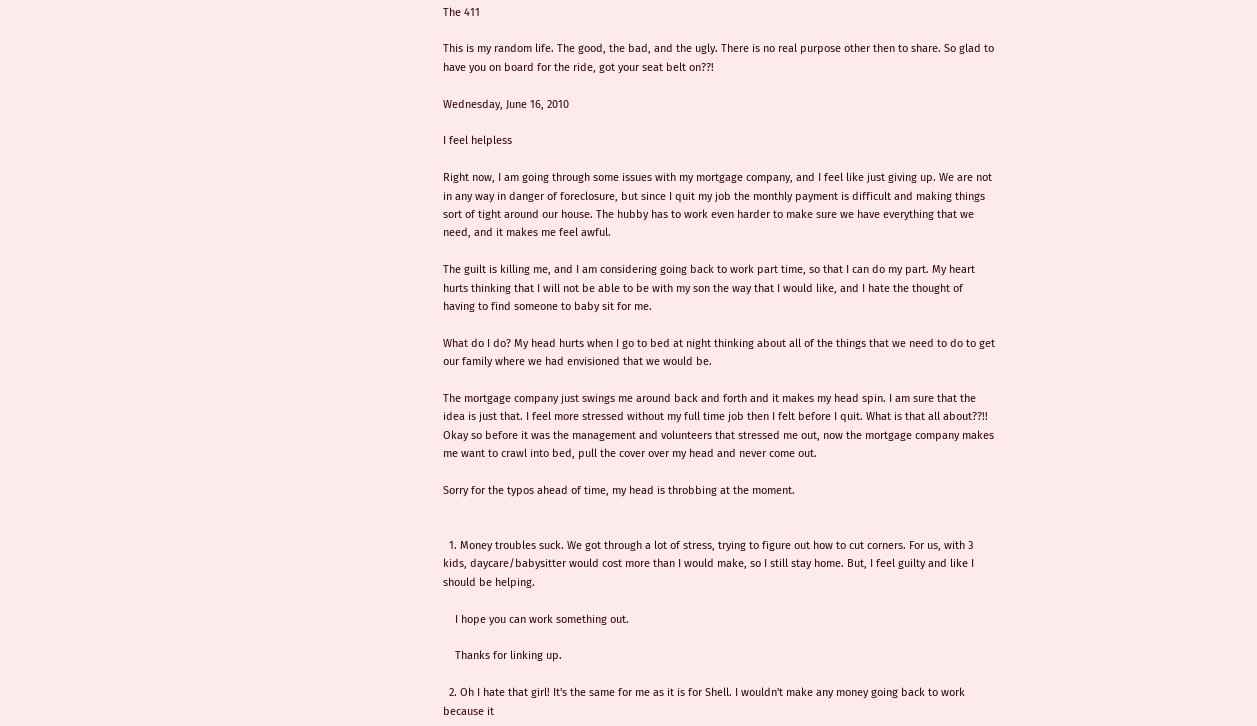The 411

This is my random life. The good, the bad, and the ugly. There is no real purpose other then to share. So glad to have you on board for the ride, got your seat belt on??!

Wednesday, June 16, 2010

I feel helpless

Right now, I am going through some issues with my mortgage company, and I feel like just giving up. We are not in any way in danger of foreclosure, but since I quit my job the monthly payment is difficult and making things sort of tight around our house. The hubby has to work even harder to make sure we have everything that we need, and it makes me feel awful.

The guilt is killing me, and I am considering going back to work part time, so that I can do my part. My heart hurts thinking that I will not be able to be with my son the way that I would like, and I hate the thought of having to find someone to baby sit for me.

What do I do? My head hurts when I go to bed at night thinking about all of the things that we need to do to get our family where we had envisioned that we would be.

The mortgage company just swings me around back and forth and it makes my head spin. I am sure that the idea is just that. I feel more stressed without my full time job then I felt before I quit. What is that all about??!! Okay so before it was the management and volunteers that stressed me out, now the mortgage company makes me want to crawl into bed, pull the cover over my head and never come out.

Sorry for the typos ahead of time, my head is throbbing at the moment.


  1. Money troubles suck. We got through a lot of stress, trying to figure out how to cut corners. For us, with 3 kids, daycare/babysitter would cost more than I would make, so I still stay home. But, I feel guilty and like I should be helping.

    I hope you can work something out.

    Thanks for linking up.

  2. Oh I hate that girl! It's the same for me as it is for Shell. I wouldn't make any money going back to work because it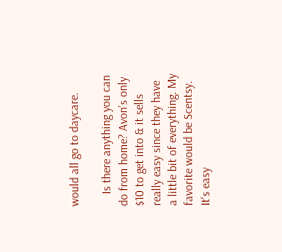would all go to daycare.

    Is there anything you can do from home? Avon's only $10 to get into & it sells really easy since they have a little bit of everything. My favorite would be Scentsy. It's easy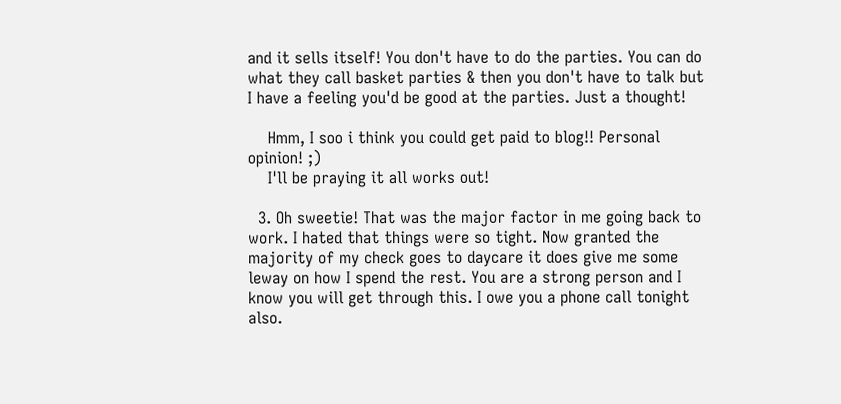and it sells itself! You don't have to do the parties. You can do what they call basket parties & then you don't have to talk but I have a feeling you'd be good at the parties. Just a thought!

    Hmm, I soo i think you could get paid to blog!! Personal opinion! ;)
    I'll be praying it all works out!

  3. Oh sweetie! That was the major factor in me going back to work. I hated that things were so tight. Now granted the majority of my check goes to daycare it does give me some leway on how I spend the rest. You are a strong person and I know you will get through this. I owe you a phone call tonight also.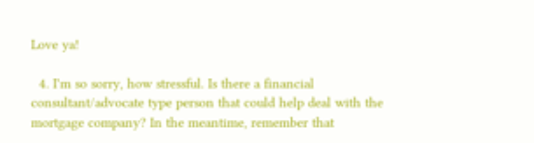Love ya!

  4. I'm so sorry, how stressful. Is there a financial consultant/advocate type person that could help deal with the mortgage company? In the meantime, remember that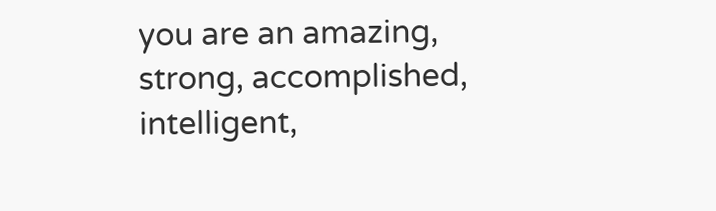you are an amazing, strong, accomplished, intelligent,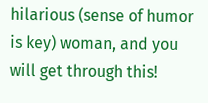hilarious (sense of humor is key) woman, and you will get through this!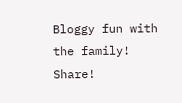Bloggy fun with the family! Share!